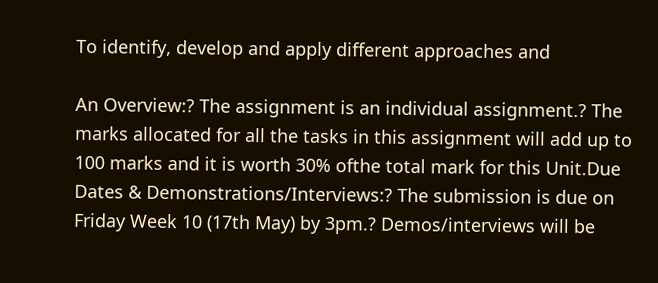To identify, develop and apply different approaches and

An Overview:? The assignment is an individual assignment.? The marks allocated for all the tasks in this assignment will add up to 100 marks and it is worth 30% ofthe total mark for this Unit.Due Dates & Demonstrations/Interviews:? The submission is due on Friday Week 10 (17th May) by 3pm.? Demos/interviews will be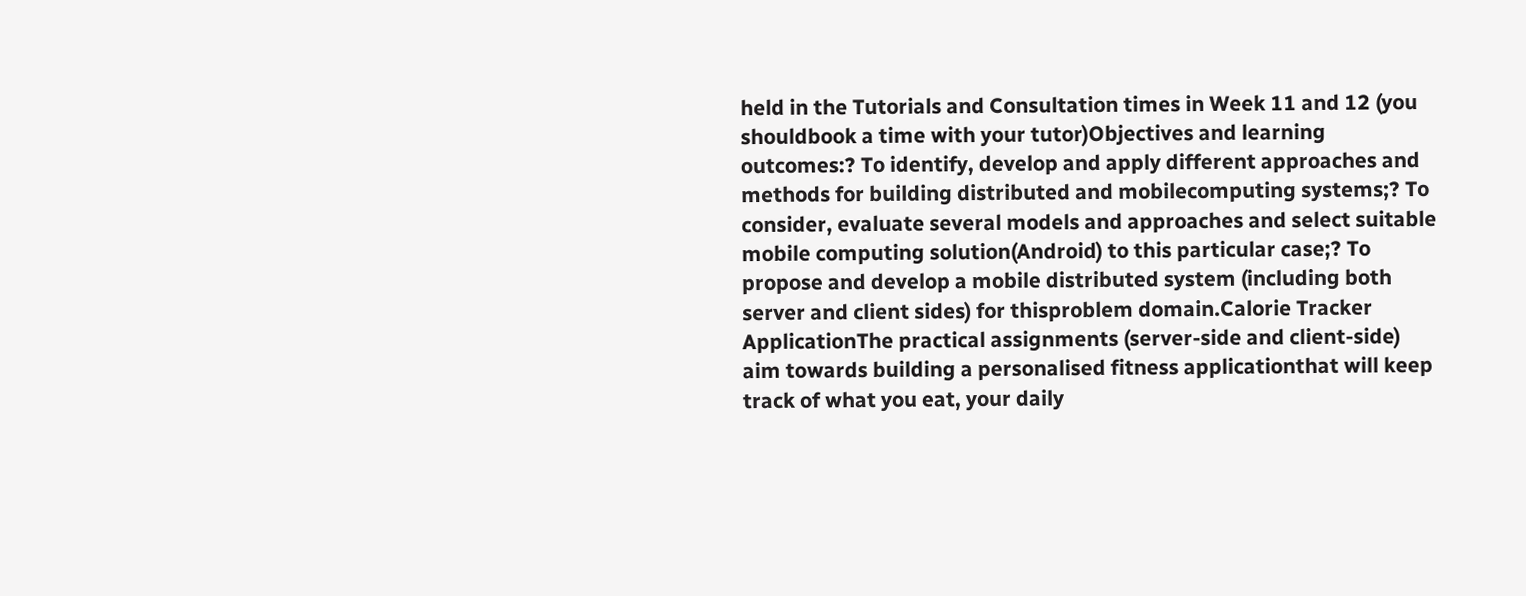held in the Tutorials and Consultation times in Week 11 and 12 (you shouldbook a time with your tutor)Objectives and learning outcomes:? To identify, develop and apply different approaches and methods for building distributed and mobilecomputing systems;? To consider, evaluate several models and approaches and select suitable mobile computing solution(Android) to this particular case;? To propose and develop a mobile distributed system (including both server and client sides) for thisproblem domain.Calorie Tracker ApplicationThe practical assignments (server-side and client-side) aim towards building a personalised fitness applicationthat will keep track of what you eat, your daily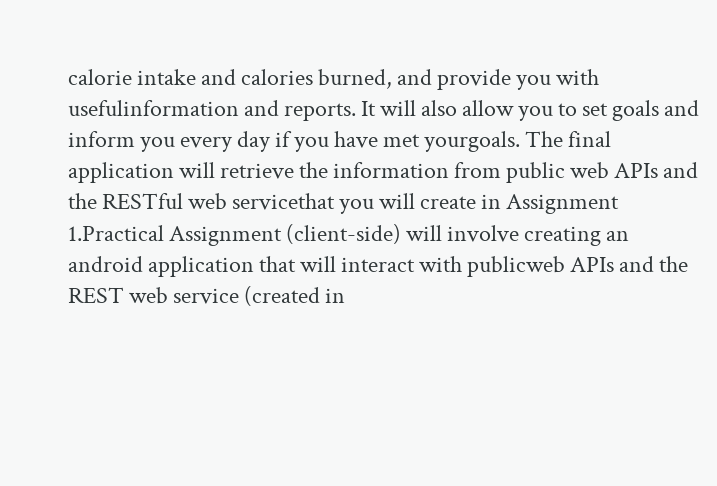calorie intake and calories burned, and provide you with usefulinformation and reports. It will also allow you to set goals and inform you every day if you have met yourgoals. The final application will retrieve the information from public web APIs and the RESTful web servicethat you will create in Assignment 1.Practical Assignment (client-side) will involve creating an android application that will interact with publicweb APIs and the REST web service (created in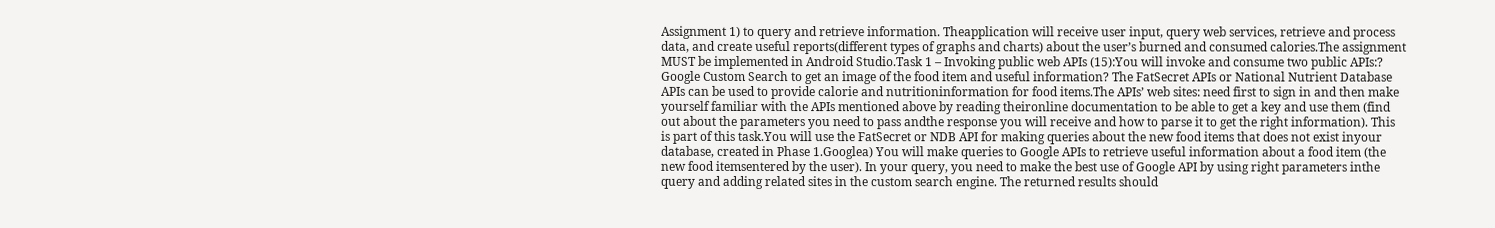Assignment 1) to query and retrieve information. Theapplication will receive user input, query web services, retrieve and process data, and create useful reports(different types of graphs and charts) about the user’s burned and consumed calories.The assignment MUST be implemented in Android Studio.Task 1 – Invoking public web APIs (15):You will invoke and consume two public APIs:? Google Custom Search to get an image of the food item and useful information? The FatSecret APIs or National Nutrient Database APIs can be used to provide calorie and nutritioninformation for food items.The APIs’ web sites: need first to sign in and then make yourself familiar with the APIs mentioned above by reading theironline documentation to be able to get a key and use them (find out about the parameters you need to pass andthe response you will receive and how to parse it to get the right information). This is part of this task.You will use the FatSecret or NDB API for making queries about the new food items that does not exist inyour database, created in Phase 1.Googlea) You will make queries to Google APIs to retrieve useful information about a food item (the new food itemsentered by the user). In your query, you need to make the best use of Google API by using right parameters inthe query and adding related sites in the custom search engine. The returned results should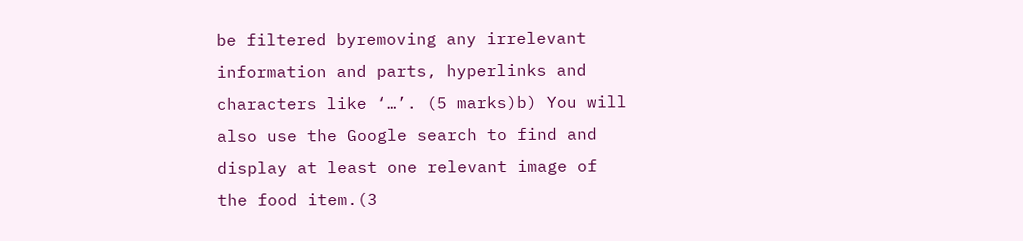be filtered byremoving any irrelevant information and parts, hyperlinks and characters like ‘…’. (5 marks)b) You will also use the Google search to find and display at least one relevant image of the food item.(3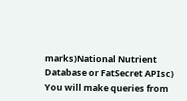marks)National Nutrient Database or FatSecret APIsc) You will make queries from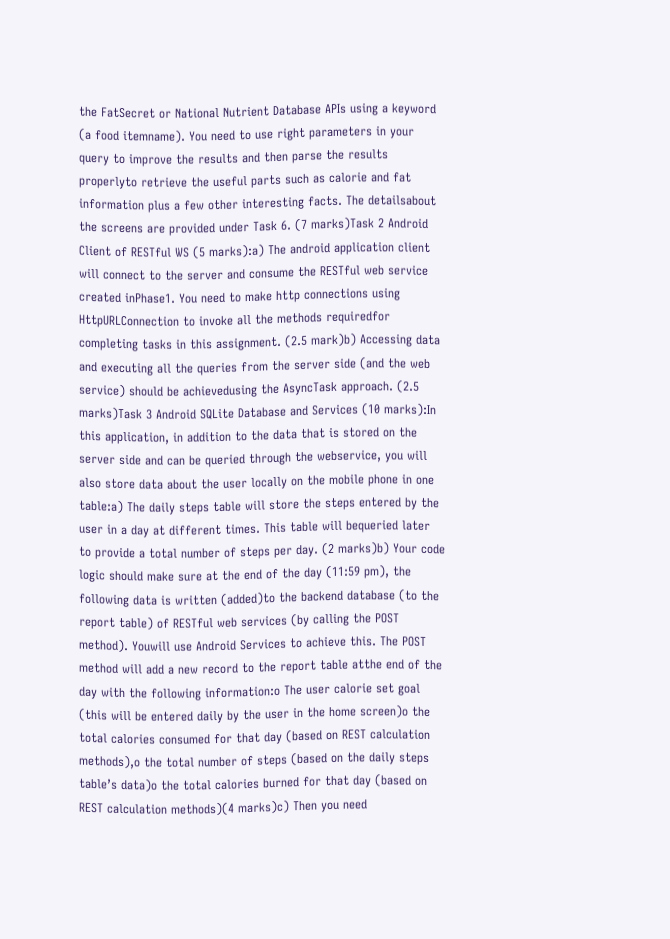the FatSecret or National Nutrient Database APIs using a keyword (a food itemname). You need to use right parameters in your query to improve the results and then parse the results properlyto retrieve the useful parts such as calorie and fat information plus a few other interesting facts. The detailsabout the screens are provided under Task 6. (7 marks)Task 2 Android Client of RESTful WS (5 marks):a) The android application client will connect to the server and consume the RESTful web service created inPhase1. You need to make http connections using HttpURLConnection to invoke all the methods requiredfor completing tasks in this assignment. (2.5 mark)b) Accessing data and executing all the queries from the server side (and the web service) should be achievedusing the AsyncTask approach. (2.5 marks)Task 3 Android SQLite Database and Services (10 marks):In this application, in addition to the data that is stored on the server side and can be queried through the webservice, you will also store data about the user locally on the mobile phone in one table:a) The daily steps table will store the steps entered by the user in a day at different times. This table will bequeried later to provide a total number of steps per day. (2 marks)b) Your code logic should make sure at the end of the day (11:59 pm), the following data is written (added)to the backend database (to the report table) of RESTful web services (by calling the POST method). Youwill use Android Services to achieve this. The POST method will add a new record to the report table atthe end of the day with the following information:o The user calorie set goal (this will be entered daily by the user in the home screen)o the total calories consumed for that day (based on REST calculation methods),o the total number of steps (based on the daily steps table’s data)o the total calories burned for that day (based on REST calculation methods)(4 marks)c) Then you need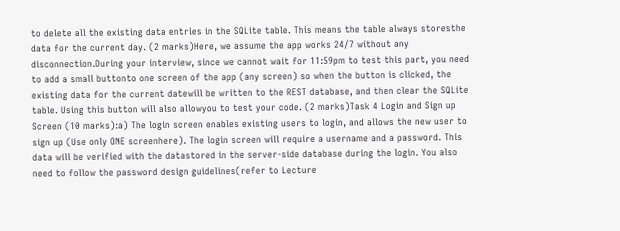to delete all the existing data entries in the SQLite table. This means the table always storesthe data for the current day. (2 marks)Here, we assume the app works 24/7 without any disconnection.During your interview, since we cannot wait for 11:59pm to test this part, you need to add a small buttonto one screen of the app (any screen) so when the button is clicked, the existing data for the current datewill be written to the REST database, and then clear the SQLite table. Using this button will also allowyou to test your code. (2 marks)Task 4 Login and Sign up Screen (10 marks):a) The login screen enables existing users to login, and allows the new user to sign up (Use only ONE screenhere). The login screen will require a username and a password. This data will be verified with the datastored in the server-side database during the login. You also need to follow the password design guidelines(refer to Lecture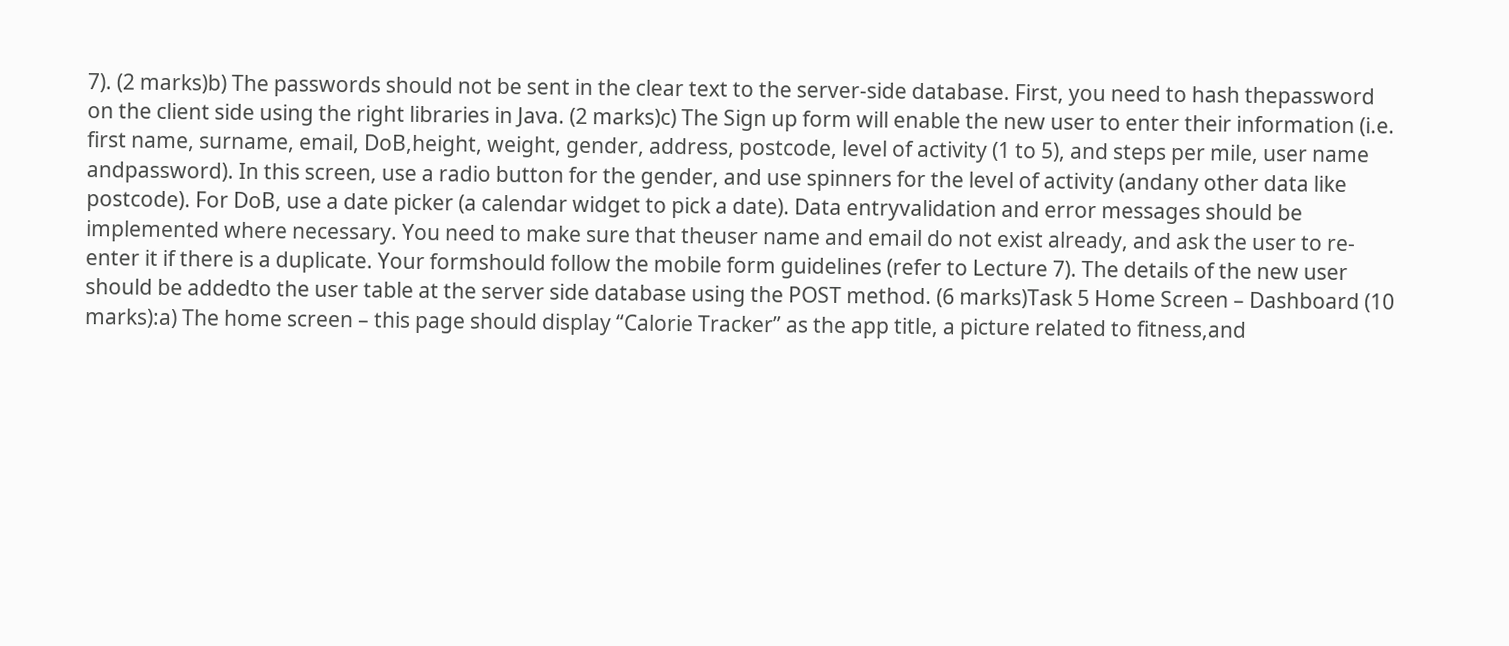7). (2 marks)b) The passwords should not be sent in the clear text to the server-side database. First, you need to hash thepassword on the client side using the right libraries in Java. (2 marks)c) The Sign up form will enable the new user to enter their information (i.e. first name, surname, email, DoB,height, weight, gender, address, postcode, level of activity (1 to 5), and steps per mile, user name andpassword). In this screen, use a radio button for the gender, and use spinners for the level of activity (andany other data like postcode). For DoB, use a date picker (a calendar widget to pick a date). Data entryvalidation and error messages should be implemented where necessary. You need to make sure that theuser name and email do not exist already, and ask the user to re-enter it if there is a duplicate. Your formshould follow the mobile form guidelines (refer to Lecture 7). The details of the new user should be addedto the user table at the server side database using the POST method. (6 marks)Task 5 Home Screen – Dashboard (10 marks):a) The home screen – this page should display “Calorie Tracker” as the app title, a picture related to fitness,and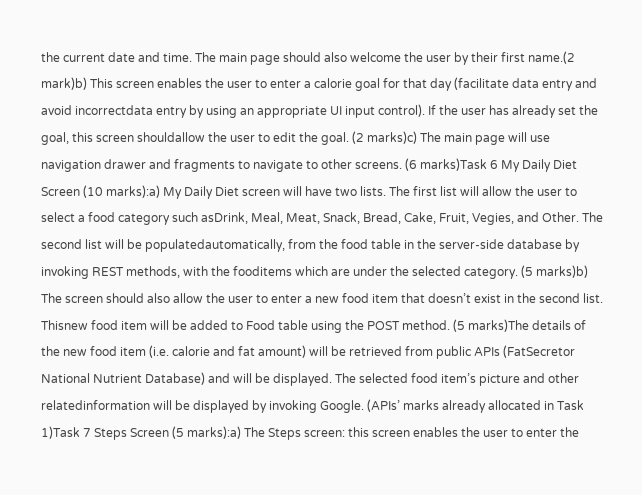the current date and time. The main page should also welcome the user by their first name.(2 mark)b) This screen enables the user to enter a calorie goal for that day (facilitate data entry and avoid incorrectdata entry by using an appropriate UI input control). If the user has already set the goal, this screen shouldallow the user to edit the goal. (2 marks)c) The main page will use navigation drawer and fragments to navigate to other screens. (6 marks)Task 6 My Daily Diet Screen (10 marks):a) My Daily Diet screen will have two lists. The first list will allow the user to select a food category such asDrink, Meal, Meat, Snack, Bread, Cake, Fruit, Vegies, and Other. The second list will be populatedautomatically, from the food table in the server-side database by invoking REST methods, with the fooditems which are under the selected category. (5 marks)b) The screen should also allow the user to enter a new food item that doesn’t exist in the second list. Thisnew food item will be added to Food table using the POST method. (5 marks)The details of the new food item (i.e. calorie and fat amount) will be retrieved from public APIs (FatSecretor National Nutrient Database) and will be displayed. The selected food item’s picture and other relatedinformation will be displayed by invoking Google. (APIs’ marks already allocated in Task 1)Task 7 Steps Screen (5 marks):a) The Steps screen: this screen enables the user to enter the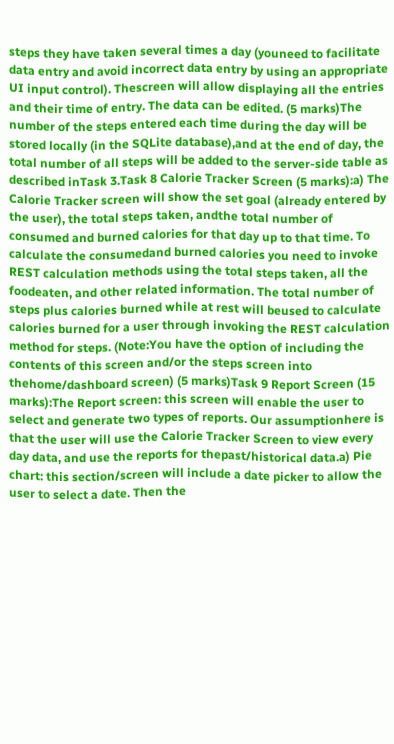steps they have taken several times a day (youneed to facilitate data entry and avoid incorrect data entry by using an appropriate UI input control). Thescreen will allow displaying all the entries and their time of entry. The data can be edited. (5 marks)The number of the steps entered each time during the day will be stored locally (in the SQLite database),and at the end of day, the total number of all steps will be added to the server-side table as described inTask 3.Task 8 Calorie Tracker Screen (5 marks):a) The Calorie Tracker screen will show the set goal (already entered by the user), the total steps taken, andthe total number of consumed and burned calories for that day up to that time. To calculate the consumedand burned calories you need to invoke REST calculation methods using the total steps taken, all the foodeaten, and other related information. The total number of steps plus calories burned while at rest will beused to calculate calories burned for a user through invoking the REST calculation method for steps. (Note:You have the option of including the contents of this screen and/or the steps screen into thehome/dashboard screen) (5 marks)Task 9 Report Screen (15 marks):The Report screen: this screen will enable the user to select and generate two types of reports. Our assumptionhere is that the user will use the Calorie Tracker Screen to view every day data, and use the reports for thepast/historical data.a) Pie chart: this section/screen will include a date picker to allow the user to select a date. Then the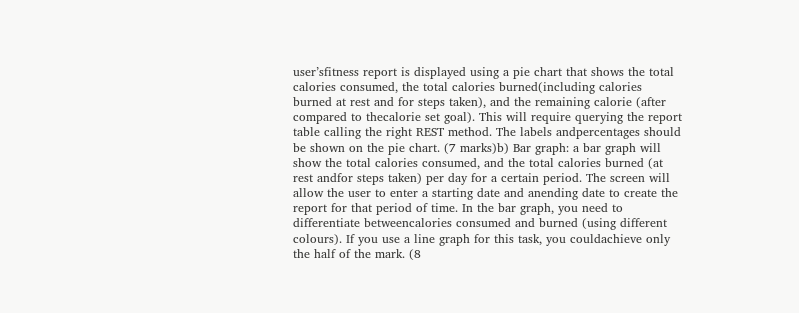user’sfitness report is displayed using a pie chart that shows the total calories consumed, the total calories burned(including calories burned at rest and for steps taken), and the remaining calorie (after compared to thecalorie set goal). This will require querying the report table calling the right REST method. The labels andpercentages should be shown on the pie chart. (7 marks)b) Bar graph: a bar graph will show the total calories consumed, and the total calories burned (at rest andfor steps taken) per day for a certain period. The screen will allow the user to enter a starting date and anending date to create the report for that period of time. In the bar graph, you need to differentiate betweencalories consumed and burned (using different colours). If you use a line graph for this task, you couldachieve only the half of the mark. (8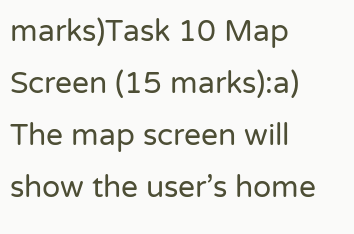marks)Task 10 Map Screen (15 marks):a) The map screen will show the user’s home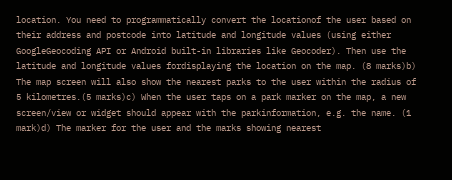location. You need to programmatically convert the locationof the user based on their address and postcode into latitude and longitude values (using either GoogleGeocoding API or Android built-in libraries like Geocoder). Then use the latitude and longitude values fordisplaying the location on the map. (8 marks)b) The map screen will also show the nearest parks to the user within the radius of 5 kilometres.(5 marks)c) When the user taps on a park marker on the map, a new screen/view or widget should appear with the parkinformation, e.g. the name. (1 mark)d) The marker for the user and the marks showing nearest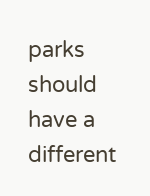parks should have a different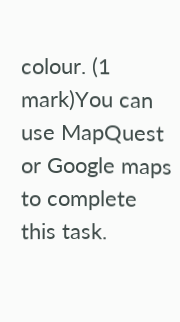colour. (1 mark)You can use MapQuest or Google maps to complete this task.